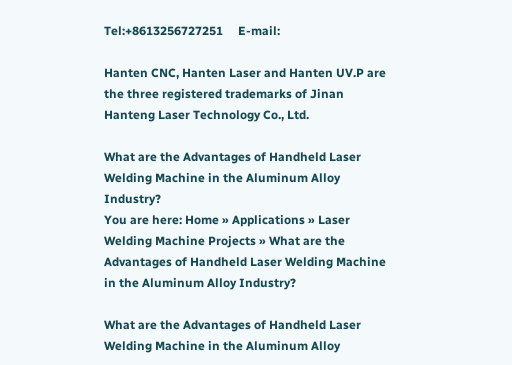Tel:+8613256727251     E-mail:

Hanten CNC, Hanten Laser and Hanten UV.P are the three registered trademarks of Jinan Hanteng Laser Technology Co., Ltd.

What are the Advantages of Handheld Laser Welding Machine in the Aluminum Alloy Industry?
You are here: Home » Applications » Laser Welding Machine Projects » What are the Advantages of Handheld Laser Welding Machine in the Aluminum Alloy Industry?

What are the Advantages of Handheld Laser Welding Machine in the Aluminum Alloy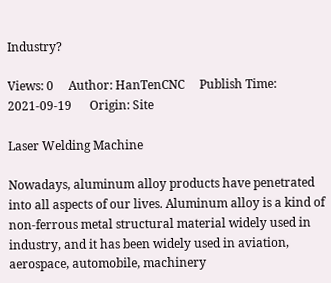Industry?

Views: 0     Author: HanTenCNC     Publish Time: 2021-09-19      Origin: Site

Laser Welding Machine

Nowadays, aluminum alloy products have penetrated into all aspects of our lives. Aluminum alloy is a kind of non-ferrous metal structural material widely used in industry, and it has been widely used in aviation, aerospace, automobile, machinery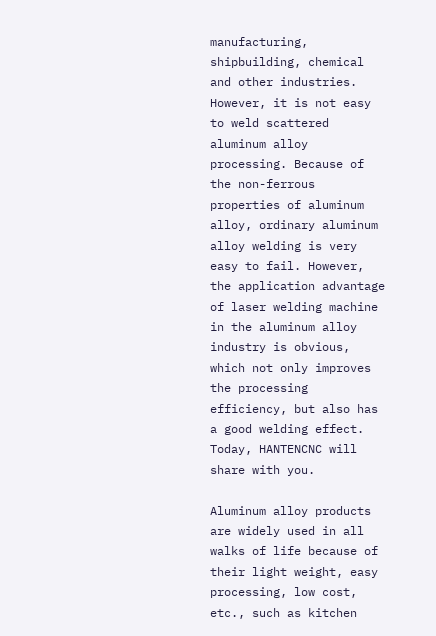manufacturing, shipbuilding, chemical and other industries. However, it is not easy to weld scattered aluminum alloy processing. Because of the non-ferrous properties of aluminum alloy, ordinary aluminum alloy welding is very easy to fail. However, the application advantage of laser welding machine in the aluminum alloy industry is obvious, which not only improves the processing efficiency, but also has a good welding effect. Today, HANTENCNC will share with you.

Aluminum alloy products are widely used in all walks of life because of their light weight, easy processing, low cost, etc., such as kitchen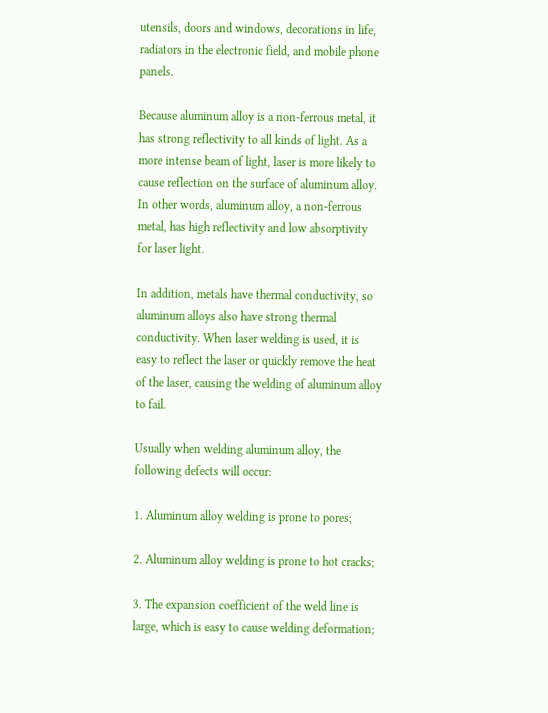utensils, doors and windows, decorations in life, radiators in the electronic field, and mobile phone panels.

Because aluminum alloy is a non-ferrous metal, it has strong reflectivity to all kinds of light. As a more intense beam of light, laser is more likely to cause reflection on the surface of aluminum alloy. In other words, aluminum alloy, a non-ferrous metal, has high reflectivity and low absorptivity for laser light.

In addition, metals have thermal conductivity, so aluminum alloys also have strong thermal conductivity. When laser welding is used, it is easy to reflect the laser or quickly remove the heat of the laser, causing the welding of aluminum alloy to fail.

Usually when welding aluminum alloy, the following defects will occur:

1. Aluminum alloy welding is prone to pores;

2. Aluminum alloy welding is prone to hot cracks;

3. The expansion coefficient of the weld line is large, which is easy to cause welding deformation;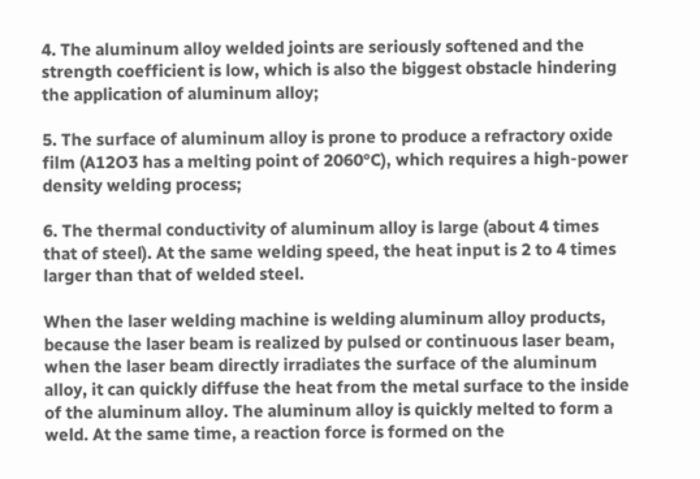4. The aluminum alloy welded joints are seriously softened and the strength coefficient is low, which is also the biggest obstacle hindering the application of aluminum alloy;

5. The surface of aluminum alloy is prone to produce a refractory oxide film (A12O3 has a melting point of 2060°C), which requires a high-power density welding process;

6. The thermal conductivity of aluminum alloy is large (about 4 times that of steel). At the same welding speed, the heat input is 2 to 4 times larger than that of welded steel.

When the laser welding machine is welding aluminum alloy products, because the laser beam is realized by pulsed or continuous laser beam, when the laser beam directly irradiates the surface of the aluminum alloy, it can quickly diffuse the heat from the metal surface to the inside of the aluminum alloy. The aluminum alloy is quickly melted to form a weld. At the same time, a reaction force is formed on the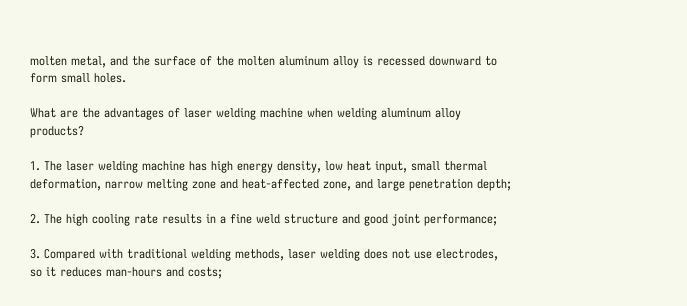molten metal, and the surface of the molten aluminum alloy is recessed downward to form small holes.

What are the advantages of laser welding machine when welding aluminum alloy products?

1. The laser welding machine has high energy density, low heat input, small thermal deformation, narrow melting zone and heat-affected zone, and large penetration depth;

2. The high cooling rate results in a fine weld structure and good joint performance;

3. Compared with traditional welding methods, laser welding does not use electrodes, so it reduces man-hours and costs;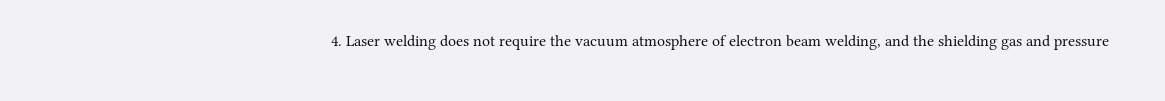4. Laser welding does not require the vacuum atmosphere of electron beam welding, and the shielding gas and pressure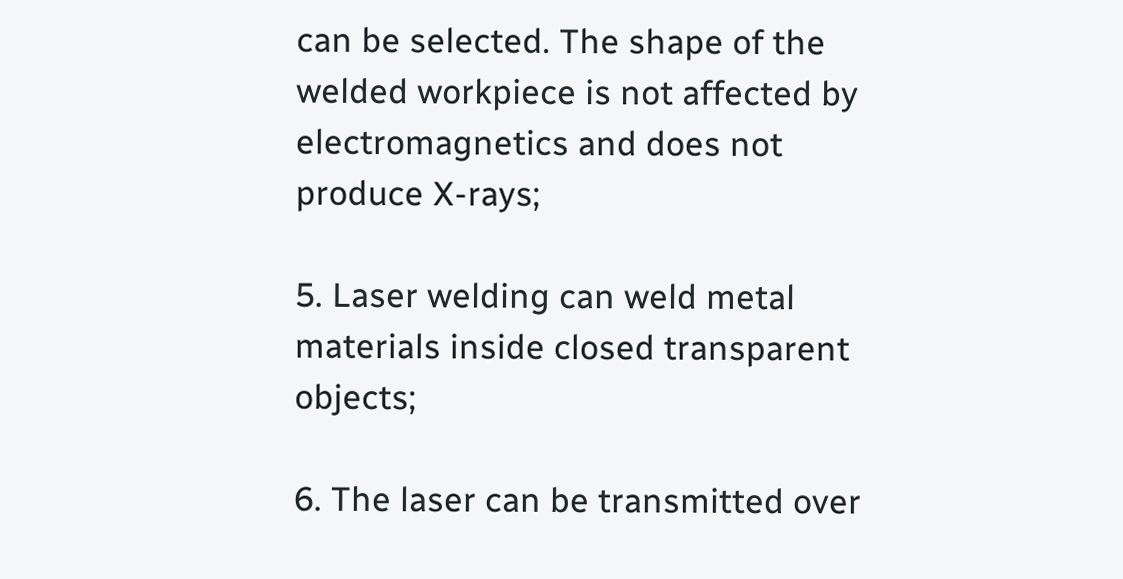can be selected. The shape of the welded workpiece is not affected by electromagnetics and does not produce X-rays;

5. Laser welding can weld metal materials inside closed transparent objects;

6. The laser can be transmitted over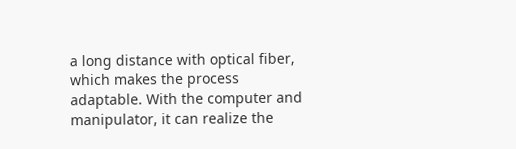a long distance with optical fiber, which makes the process adaptable. With the computer and manipulator, it can realize the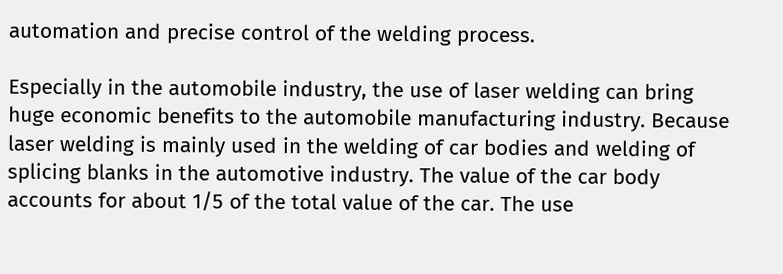automation and precise control of the welding process.

Especially in the automobile industry, the use of laser welding can bring huge economic benefits to the automobile manufacturing industry. Because laser welding is mainly used in the welding of car bodies and welding of splicing blanks in the automotive industry. The value of the car body accounts for about 1/5 of the total value of the car. The use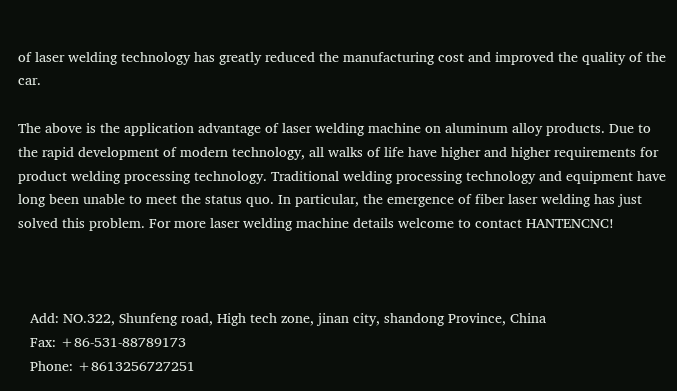of laser welding technology has greatly reduced the manufacturing cost and improved the quality of the car.

The above is the application advantage of laser welding machine on aluminum alloy products. Due to the rapid development of modern technology, all walks of life have higher and higher requirements for product welding processing technology. Traditional welding processing technology and equipment have long been unable to meet the status quo. In particular, the emergence of fiber laser welding has just solved this problem. For more laser welding machine details welcome to contact HANTENCNC!



   Add: NO.322, Shunfeng road, High tech zone, jinan city, shandong Province, China
   Fax: +86-531-88789173
   Phone: +8613256727251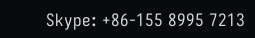Skype: +86-155 8995 7213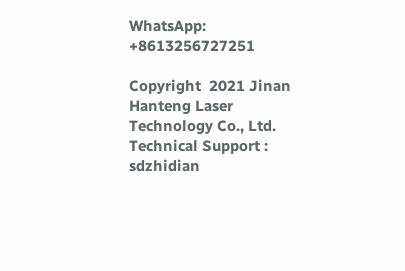WhatsApp: +8613256727251

Copyright  2021 Jinan Hanteng Laser Technology Co., Ltd.    Technical Support : sdzhidian